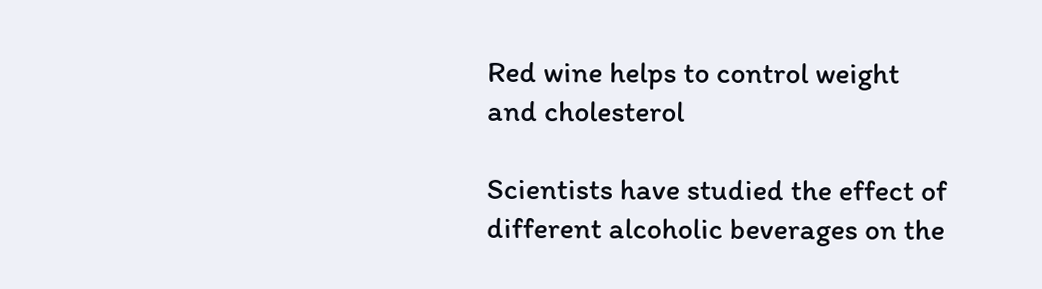Red wine helps to control weight and cholesterol

Scientists have studied the effect of different alcoholic beverages on the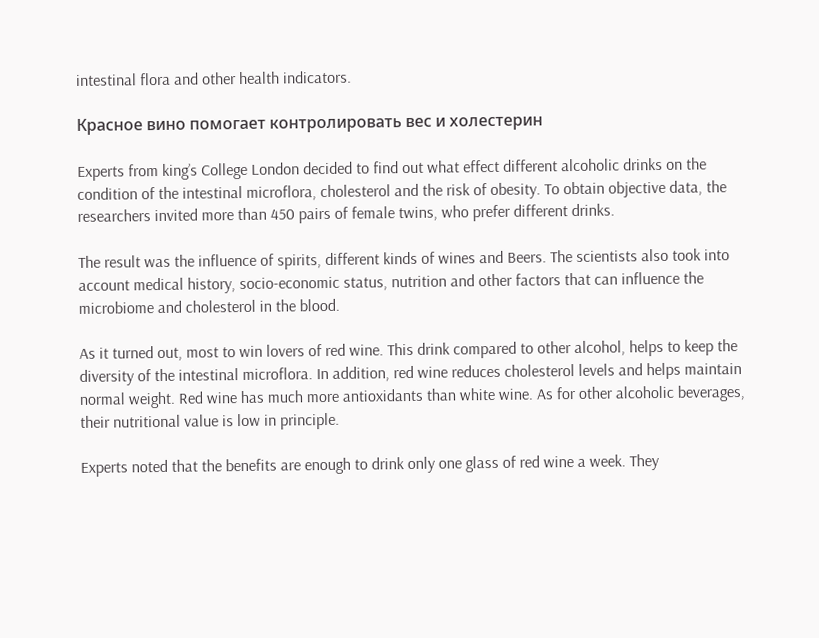intestinal flora and other health indicators.

Красное вино помогает контролировать вес и холестерин

Experts from king’s College London decided to find out what effect different alcoholic drinks on the condition of the intestinal microflora, cholesterol and the risk of obesity. To obtain objective data, the researchers invited more than 450 pairs of female twins, who prefer different drinks.

The result was the influence of spirits, different kinds of wines and Beers. The scientists also took into account medical history, socio-economic status, nutrition and other factors that can influence the microbiome and cholesterol in the blood.

As it turned out, most to win lovers of red wine. This drink compared to other alcohol, helps to keep the diversity of the intestinal microflora. In addition, red wine reduces cholesterol levels and helps maintain normal weight. Red wine has much more antioxidants than white wine. As for other alcoholic beverages, their nutritional value is low in principle.

Experts noted that the benefits are enough to drink only one glass of red wine a week. They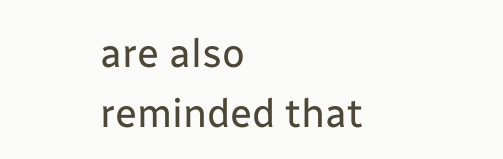are also reminded that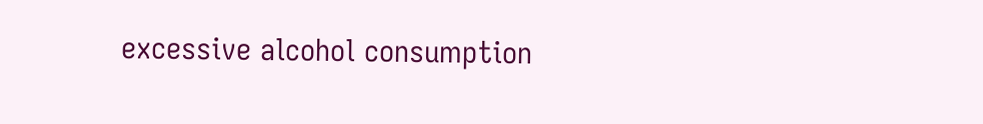excessive alcohol consumption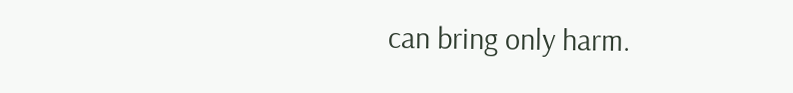can bring only harm.